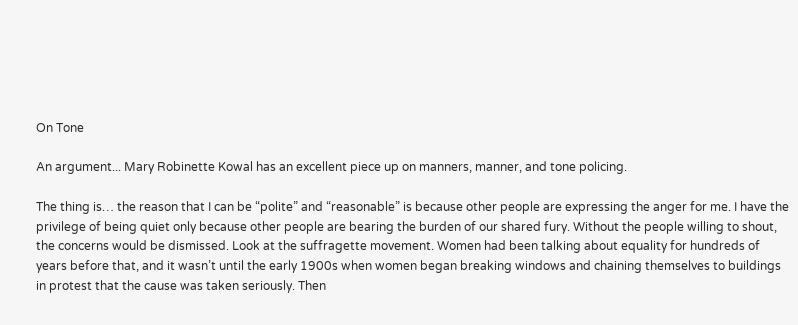On Tone

An argument... Mary Robinette Kowal has an excellent piece up on manners, manner, and tone policing.

The thing is… the reason that I can be “polite” and “reasonable” is because other people are expressing the anger for me. I have the privilege of being quiet only because other people are bearing the burden of our shared fury. Without the people willing to shout, the concerns would be dismissed. Look at the suffragette movement. Women had been talking about equality for hundreds of years before that, and it wasn’t until the early 1900s when women began breaking windows and chaining themselves to buildings in protest that the cause was taken seriously. Then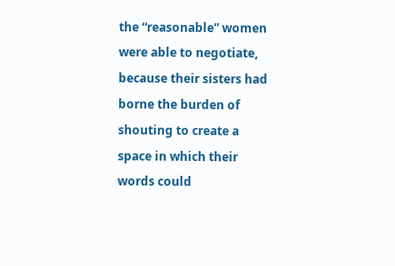the “reasonable” women were able to negotiate, because their sisters had borne the burden of shouting to create a space in which their words could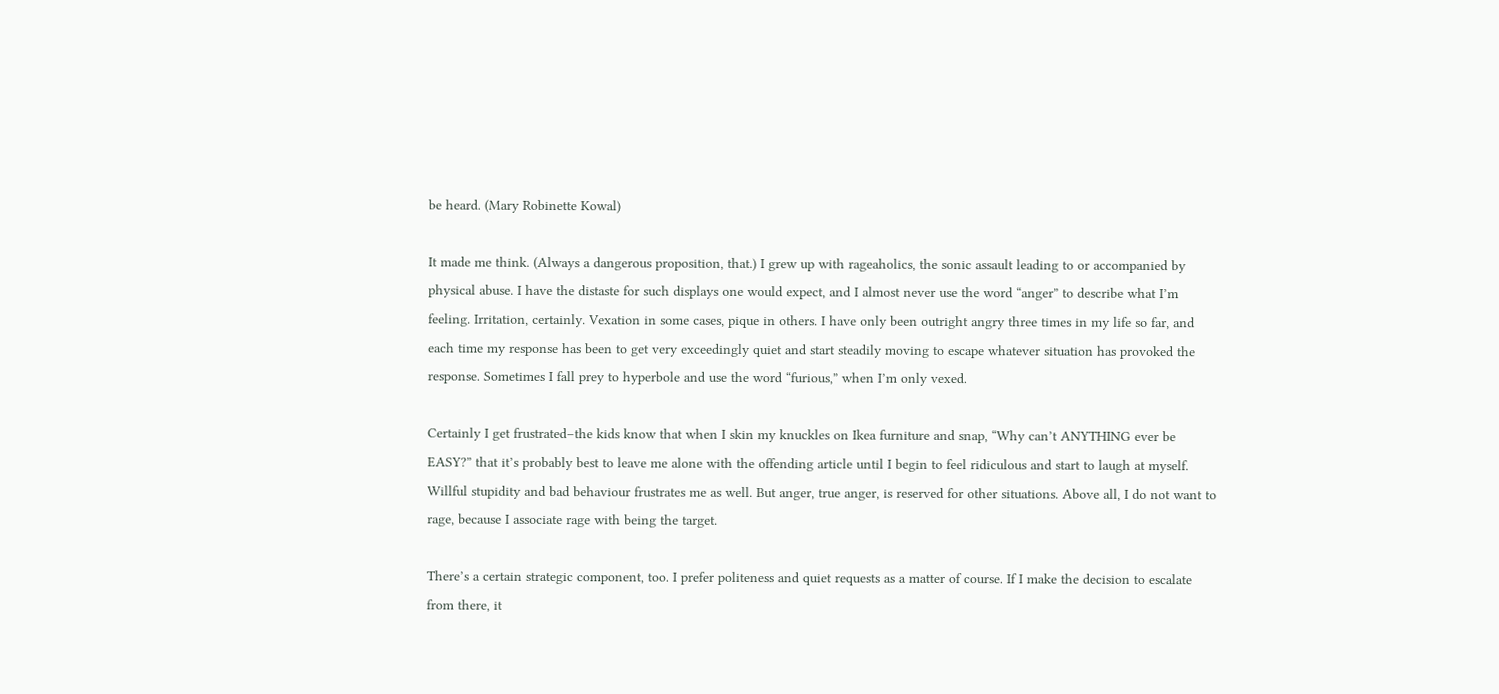be heard. (Mary Robinette Kowal)

It made me think. (Always a dangerous proposition, that.) I grew up with rageaholics, the sonic assault leading to or accompanied by physical abuse. I have the distaste for such displays one would expect, and I almost never use the word “anger” to describe what I’m feeling. Irritation, certainly. Vexation in some cases, pique in others. I have only been outright angry three times in my life so far, and each time my response has been to get very exceedingly quiet and start steadily moving to escape whatever situation has provoked the response. Sometimes I fall prey to hyperbole and use the word “furious,” when I’m only vexed.

Certainly I get frustrated–the kids know that when I skin my knuckles on Ikea furniture and snap, “Why can’t ANYTHING ever be EASY?” that it’s probably best to leave me alone with the offending article until I begin to feel ridiculous and start to laugh at myself. Willful stupidity and bad behaviour frustrates me as well. But anger, true anger, is reserved for other situations. Above all, I do not want to rage, because I associate rage with being the target.

There’s a certain strategic component, too. I prefer politeness and quiet requests as a matter of course. If I make the decision to escalate from there, it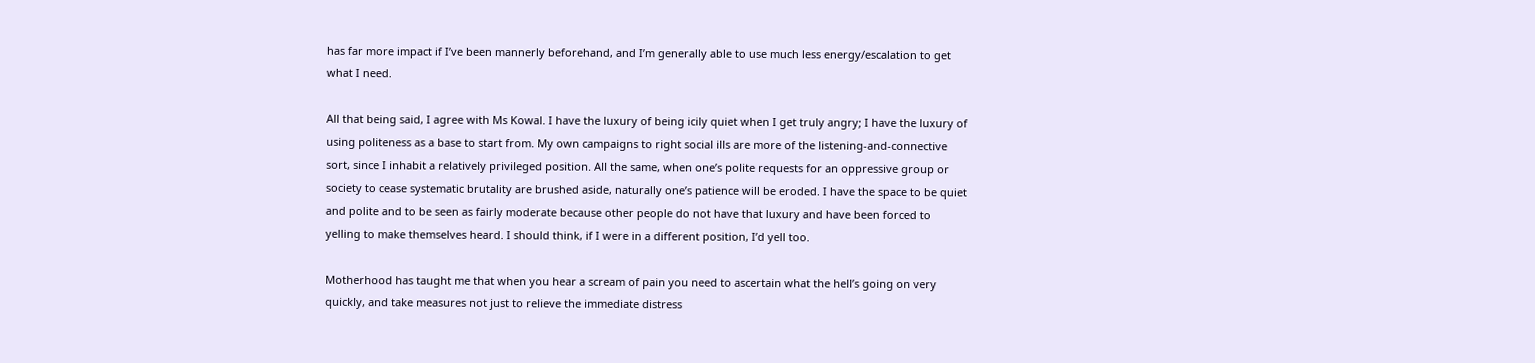has far more impact if I’ve been mannerly beforehand, and I’m generally able to use much less energy/escalation to get what I need.

All that being said, I agree with Ms Kowal. I have the luxury of being icily quiet when I get truly angry; I have the luxury of using politeness as a base to start from. My own campaigns to right social ills are more of the listening-and-connective sort, since I inhabit a relatively privileged position. All the same, when one’s polite requests for an oppressive group or society to cease systematic brutality are brushed aside, naturally one’s patience will be eroded. I have the space to be quiet and polite and to be seen as fairly moderate because other people do not have that luxury and have been forced to yelling to make themselves heard. I should think, if I were in a different position, I’d yell too.

Motherhood has taught me that when you hear a scream of pain you need to ascertain what the hell’s going on very quickly, and take measures not just to relieve the immediate distress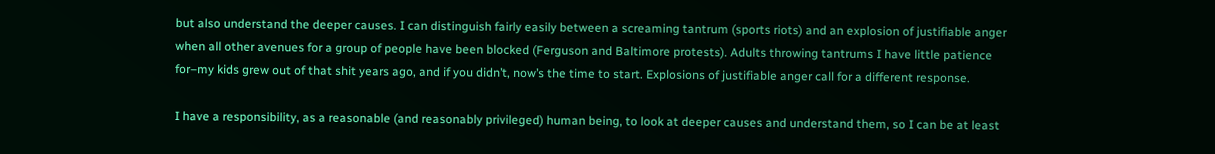but also understand the deeper causes. I can distinguish fairly easily between a screaming tantrum (sports riots) and an explosion of justifiable anger when all other avenues for a group of people have been blocked (Ferguson and Baltimore protests). Adults throwing tantrums I have little patience for–my kids grew out of that shit years ago, and if you didn’t, now’s the time to start. Explosions of justifiable anger call for a different response.

I have a responsibility, as a reasonable (and reasonably privileged) human being, to look at deeper causes and understand them, so I can be at least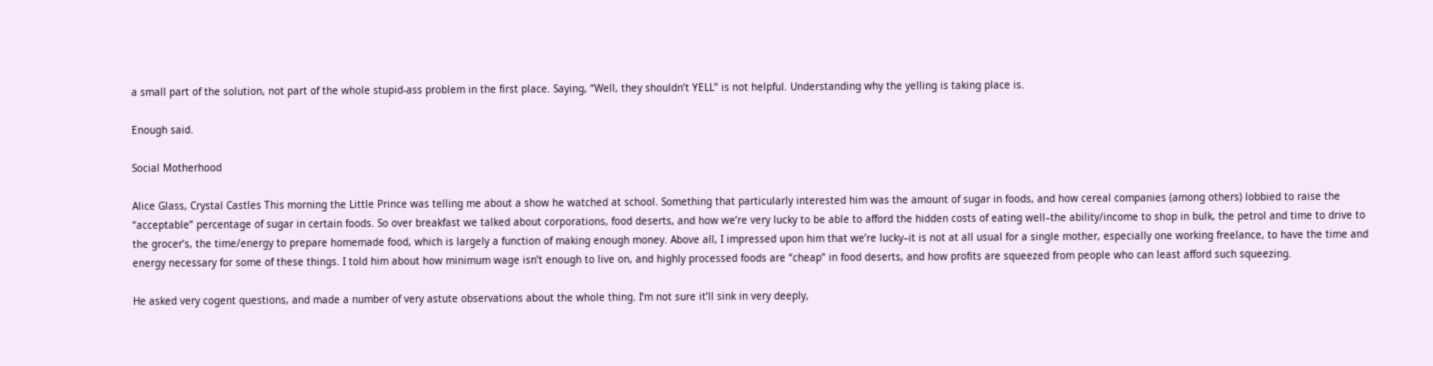a small part of the solution, not part of the whole stupid-ass problem in the first place. Saying, “Well, they shouldn’t YELL” is not helpful. Understanding why the yelling is taking place is.

Enough said.

Social Motherhood

Alice Glass, Crystal Castles This morning the Little Prince was telling me about a show he watched at school. Something that particularly interested him was the amount of sugar in foods, and how cereal companies (among others) lobbied to raise the “acceptable” percentage of sugar in certain foods. So over breakfast we talked about corporations, food deserts, and how we’re very lucky to be able to afford the hidden costs of eating well–the ability/income to shop in bulk, the petrol and time to drive to the grocer’s, the time/energy to prepare homemade food, which is largely a function of making enough money. Above all, I impressed upon him that we’re lucky–it is not at all usual for a single mother, especially one working freelance, to have the time and energy necessary for some of these things. I told him about how minimum wage isn’t enough to live on, and highly processed foods are “cheap” in food deserts, and how profits are squeezed from people who can least afford such squeezing.

He asked very cogent questions, and made a number of very astute observations about the whole thing. I’m not sure it’ll sink in very deeply,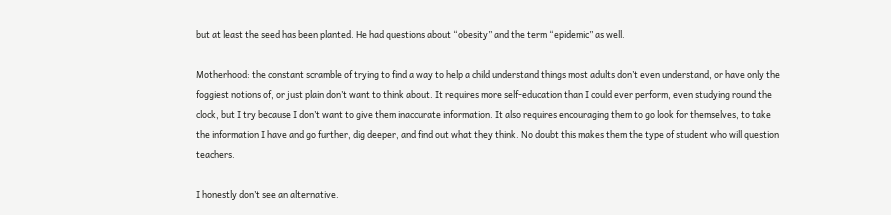but at least the seed has been planted. He had questions about “obesity” and the term “epidemic” as well.

Motherhood: the constant scramble of trying to find a way to help a child understand things most adults don’t even understand, or have only the foggiest notions of, or just plain don’t want to think about. It requires more self-education than I could ever perform, even studying round the clock, but I try because I don’t want to give them inaccurate information. It also requires encouraging them to go look for themselves, to take the information I have and go further, dig deeper, and find out what they think. No doubt this makes them the type of student who will question teachers.

I honestly don’t see an alternative.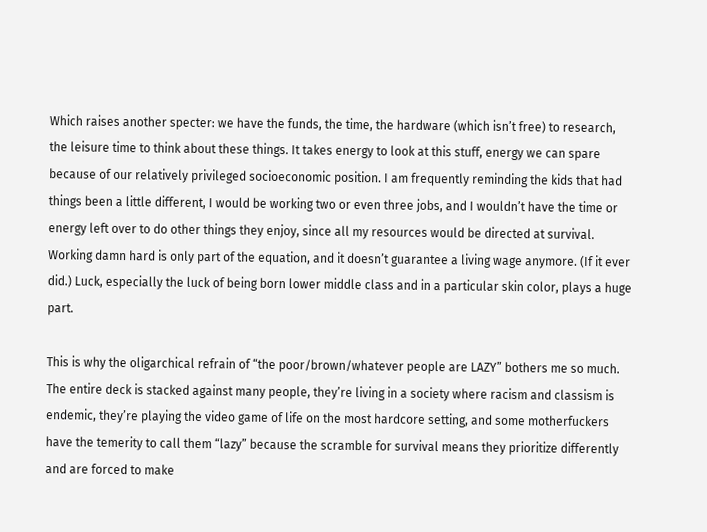Which raises another specter: we have the funds, the time, the hardware (which isn’t free) to research, the leisure time to think about these things. It takes energy to look at this stuff, energy we can spare because of our relatively privileged socioeconomic position. I am frequently reminding the kids that had things been a little different, I would be working two or even three jobs, and I wouldn’t have the time or energy left over to do other things they enjoy, since all my resources would be directed at survival. Working damn hard is only part of the equation, and it doesn’t guarantee a living wage anymore. (If it ever did.) Luck, especially the luck of being born lower middle class and in a particular skin color, plays a huge part.

This is why the oligarchical refrain of “the poor/brown/whatever people are LAZY” bothers me so much. The entire deck is stacked against many people, they’re living in a society where racism and classism is endemic, they’re playing the video game of life on the most hardcore setting, and some motherfuckers have the temerity to call them “lazy” because the scramble for survival means they prioritize differently and are forced to make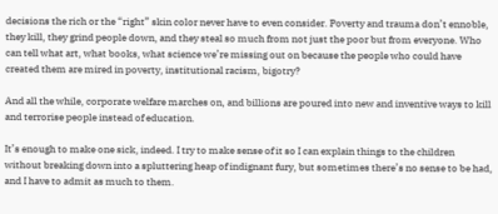decisions the rich or the “right” skin color never have to even consider. Poverty and trauma don’t ennoble, they kill, they grind people down, and they steal so much from not just the poor but from everyone. Who can tell what art, what books, what science we’re missing out on because the people who could have created them are mired in poverty, institutional racism, bigotry?

And all the while, corporate welfare marches on, and billions are poured into new and inventive ways to kill and terrorise people instead of education.

It’s enough to make one sick, indeed. I try to make sense of it so I can explain things to the children without breaking down into a spluttering heap of indignant fury, but sometimes there’s no sense to be had, and I have to admit as much to them.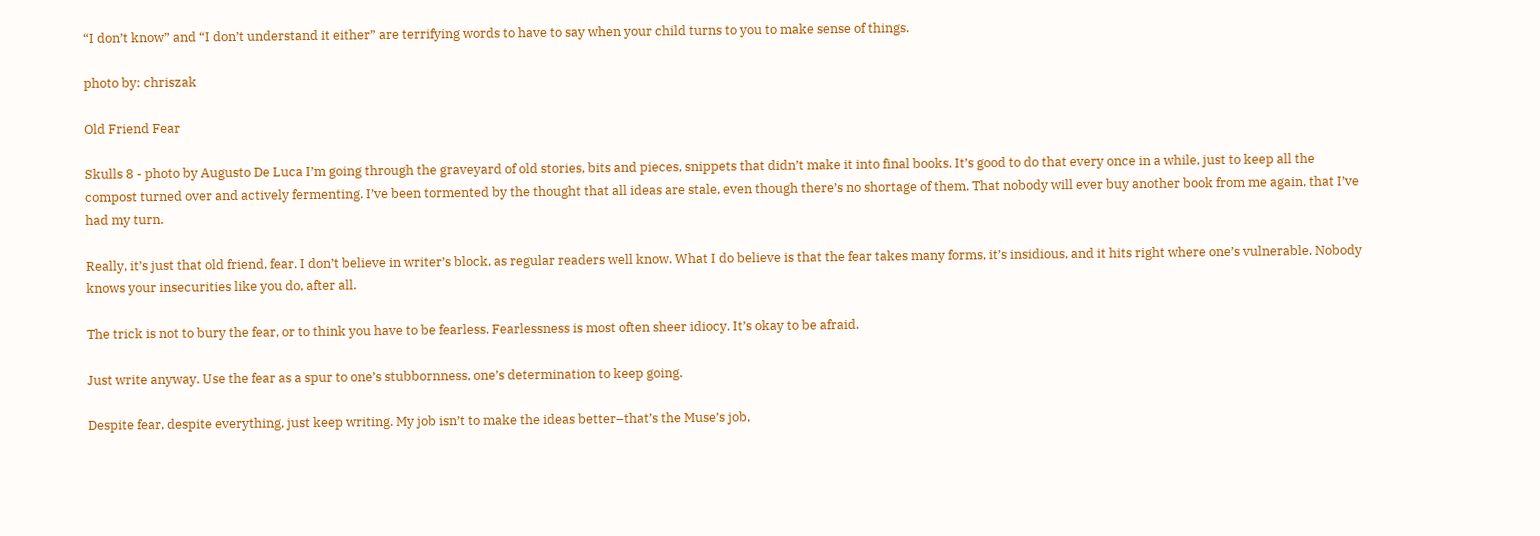“I don’t know” and “I don’t understand it either” are terrifying words to have to say when your child turns to you to make sense of things.

photo by: chriszak

Old Friend Fear

Skulls 8 - photo by Augusto De Luca I’m going through the graveyard of old stories, bits and pieces, snippets that didn’t make it into final books. It’s good to do that every once in a while, just to keep all the compost turned over and actively fermenting. I’ve been tormented by the thought that all ideas are stale, even though there’s no shortage of them. That nobody will ever buy another book from me again, that I’ve had my turn.

Really, it’s just that old friend, fear. I don’t believe in writer’s block, as regular readers well know. What I do believe is that the fear takes many forms, it’s insidious, and it hits right where one’s vulnerable. Nobody knows your insecurities like you do, after all.

The trick is not to bury the fear, or to think you have to be fearless. Fearlessness is most often sheer idiocy. It’s okay to be afraid.

Just write anyway. Use the fear as a spur to one’s stubbornness, one’s determination to keep going.

Despite fear, despite everything, just keep writing. My job isn’t to make the ideas better–that’s the Muse’s job,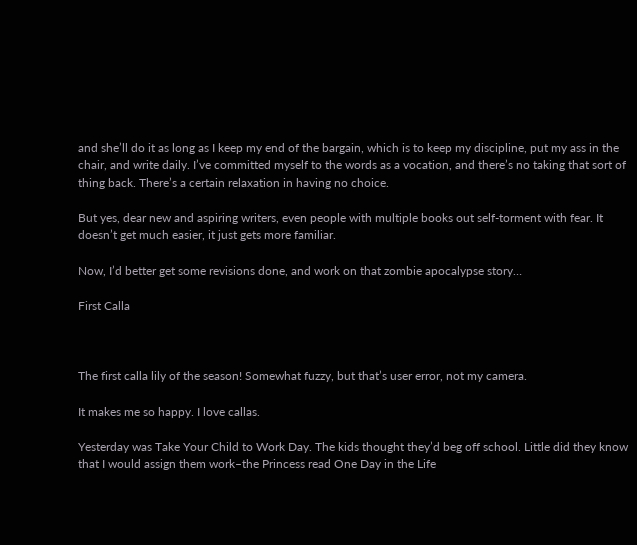and she’ll do it as long as I keep my end of the bargain, which is to keep my discipline, put my ass in the chair, and write daily. I’ve committed myself to the words as a vocation, and there’s no taking that sort of thing back. There’s a certain relaxation in having no choice.

But yes, dear new and aspiring writers, even people with multiple books out self-torment with fear. It doesn’t get much easier, it just gets more familiar.

Now, I’d better get some revisions done, and work on that zombie apocalypse story…

First Calla



The first calla lily of the season! Somewhat fuzzy, but that’s user error, not my camera.

It makes me so happy. I love callas.

Yesterday was Take Your Child to Work Day. The kids thought they’d beg off school. Little did they know that I would assign them work–the Princess read One Day in the Life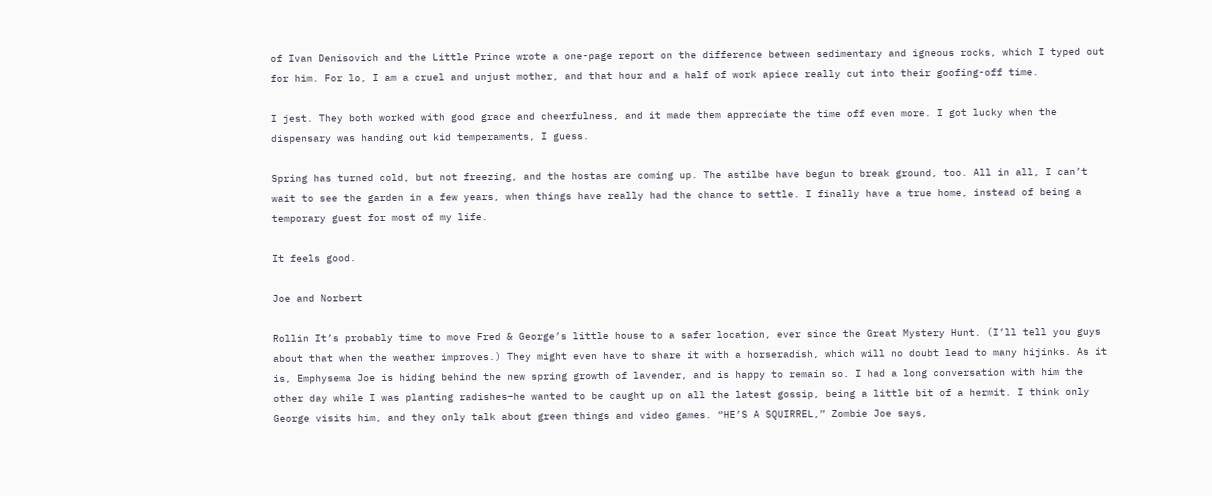of Ivan Denisovich and the Little Prince wrote a one-page report on the difference between sedimentary and igneous rocks, which I typed out for him. For lo, I am a cruel and unjust mother, and that hour and a half of work apiece really cut into their goofing-off time.

I jest. They both worked with good grace and cheerfulness, and it made them appreciate the time off even more. I got lucky when the dispensary was handing out kid temperaments, I guess.

Spring has turned cold, but not freezing, and the hostas are coming up. The astilbe have begun to break ground, too. All in all, I can’t wait to see the garden in a few years, when things have really had the chance to settle. I finally have a true home, instead of being a temporary guest for most of my life.

It feels good.

Joe and Norbert

Rollin It’s probably time to move Fred & George’s little house to a safer location, ever since the Great Mystery Hunt. (I’ll tell you guys about that when the weather improves.) They might even have to share it with a horseradish, which will no doubt lead to many hijinks. As it is, Emphysema Joe is hiding behind the new spring growth of lavender, and is happy to remain so. I had a long conversation with him the other day while I was planting radishes–he wanted to be caught up on all the latest gossip, being a little bit of a hermit. I think only George visits him, and they only talk about green things and video games. “HE’S A SQUIRREL,” Zombie Joe says,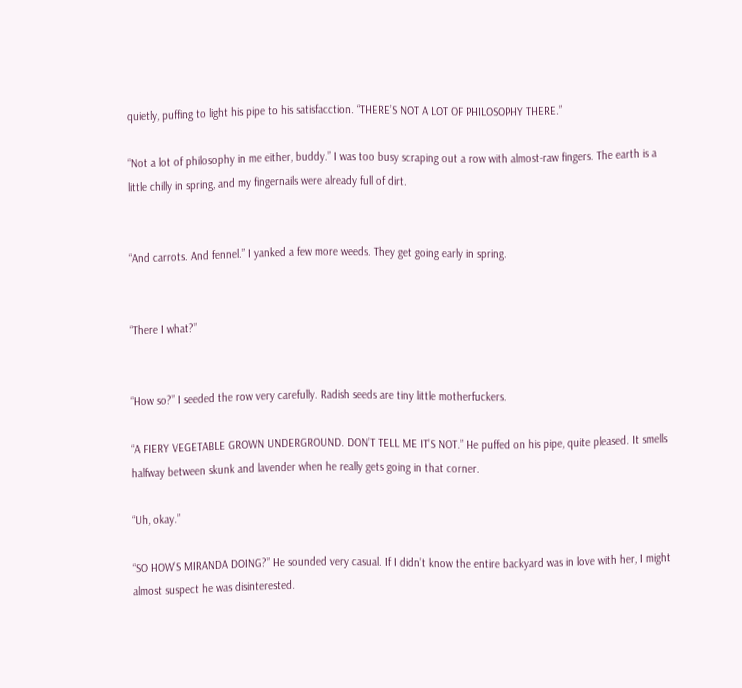quietly, puffing to light his pipe to his satisfacction. “THERE’S NOT A LOT OF PHILOSOPHY THERE.”

“Not a lot of philosophy in me either, buddy.” I was too busy scraping out a row with almost-raw fingers. The earth is a little chilly in spring, and my fingernails were already full of dirt.


“And carrots. And fennel.” I yanked a few more weeds. They get going early in spring.


“There I what?”


“How so?” I seeded the row very carefully. Radish seeds are tiny little motherfuckers.

“A FIERY VEGETABLE GROWN UNDERGROUND. DON’T TELL ME IT’S NOT.” He puffed on his pipe, quite pleased. It smells halfway between skunk and lavender when he really gets going in that corner.

“Uh, okay.”

“SO HOW’S MIRANDA DOING?” He sounded very casual. If I didn’t know the entire backyard was in love with her, I might almost suspect he was disinterested.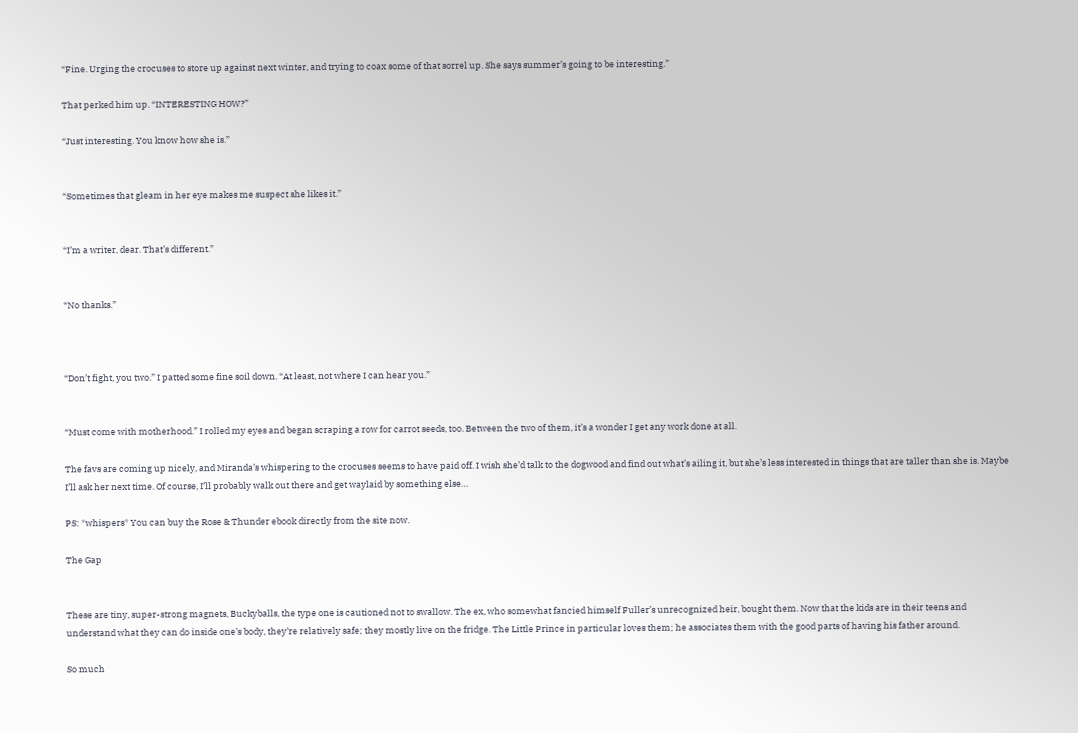“Fine. Urging the crocuses to store up against next winter, and trying to coax some of that sorrel up. She says summer’s going to be interesting.”

That perked him up. “INTERESTING HOW?”

“Just interesting. You know how she is.”


“Sometimes that gleam in her eye makes me suspect she likes it.”


“I’m a writer, dear. That’s different.”


“No thanks.”



“Don’t fight, you two.” I patted some fine soil down. “At least, not where I can hear you.”


“Must come with motherhood.” I rolled my eyes and began scraping a row for carrot seeds, too. Between the two of them, it’s a wonder I get any work done at all.

The favs are coming up nicely, and Miranda’s whispering to the crocuses seems to have paid off. I wish she’d talk to the dogwood and find out what’s ailing it, but she’s less interested in things that are taller than she is. Maybe I’ll ask her next time. Of course, I’ll probably walk out there and get waylaid by something else…

PS: *whispers* You can buy the Rose & Thunder ebook directly from the site now.

The Gap


These are tiny, super-strong magnets, Buckyballs, the type one is cautioned not to swallow. The ex, who somewhat fancied himself Fuller’s unrecognized heir, bought them. Now that the kids are in their teens and understand what they can do inside one’s body, they’re relatively safe; they mostly live on the fridge. The Little Prince in particular loves them; he associates them with the good parts of having his father around.

So much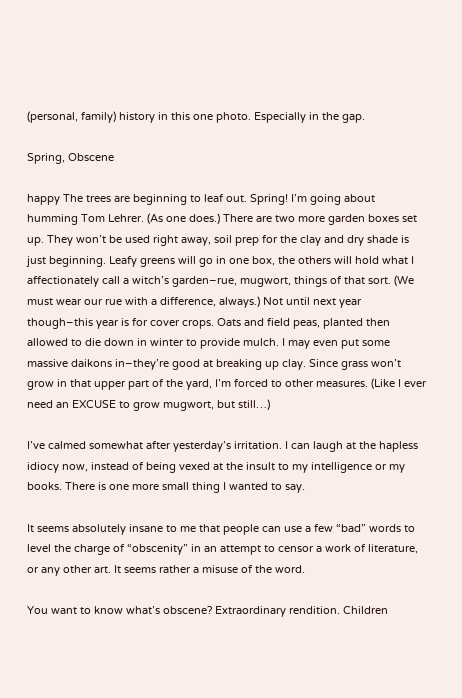(personal, family) history in this one photo. Especially in the gap.

Spring, Obscene

happy The trees are beginning to leaf out. Spring! I’m going about humming Tom Lehrer. (As one does.) There are two more garden boxes set up. They won’t be used right away, soil prep for the clay and dry shade is just beginning. Leafy greens will go in one box, the others will hold what I affectionately call a witch’s garden–rue, mugwort, things of that sort. (We must wear our rue with a difference, always.) Not until next year though–this year is for cover crops. Oats and field peas, planted then allowed to die down in winter to provide mulch. I may even put some massive daikons in–they’re good at breaking up clay. Since grass won’t grow in that upper part of the yard, I’m forced to other measures. (Like I ever need an EXCUSE to grow mugwort, but still…)

I’ve calmed somewhat after yesterday’s irritation. I can laugh at the hapless idiocy now, instead of being vexed at the insult to my intelligence or my books. There is one more small thing I wanted to say.

It seems absolutely insane to me that people can use a few “bad” words to level the charge of “obscenity” in an attempt to censor a work of literature, or any other art. It seems rather a misuse of the word.

You want to know what’s obscene? Extraordinary rendition. Children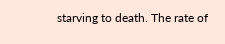starving to death. The rate of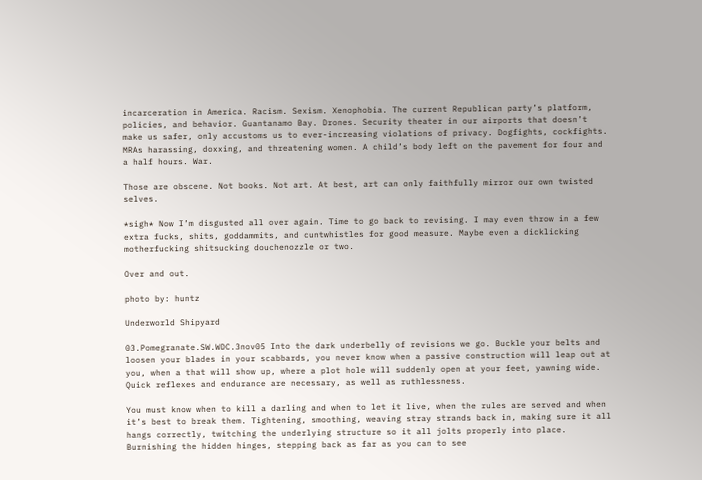incarceration in America. Racism. Sexism. Xenophobia. The current Republican party’s platform, policies, and behavior. Guantanamo Bay. Drones. Security theater in our airports that doesn’t make us safer, only accustoms us to ever-increasing violations of privacy. Dogfights, cockfights. MRAs harassing, doxxing, and threatening women. A child’s body left on the pavement for four and a half hours. War.

Those are obscene. Not books. Not art. At best, art can only faithfully mirror our own twisted selves.

*sigh* Now I’m disgusted all over again. Time to go back to revising. I may even throw in a few extra fucks, shits, goddammits, and cuntwhistles for good measure. Maybe even a dicklicking motherfucking shitsucking douchenozzle or two.

Over and out.

photo by: huntz

Underworld Shipyard

03.Pomegranate.SW.WDC.3nov05 Into the dark underbelly of revisions we go. Buckle your belts and loosen your blades in your scabbards, you never know when a passive construction will leap out at you, when a that will show up, where a plot hole will suddenly open at your feet, yawning wide. Quick reflexes and endurance are necessary, as well as ruthlessness.

You must know when to kill a darling and when to let it live, when the rules are served and when it’s best to break them. Tightening, smoothing, weaving stray strands back in, making sure it all hangs correctly, twitching the underlying structure so it all jolts properly into place. Burnishing the hidden hinges, stepping back as far as you can to see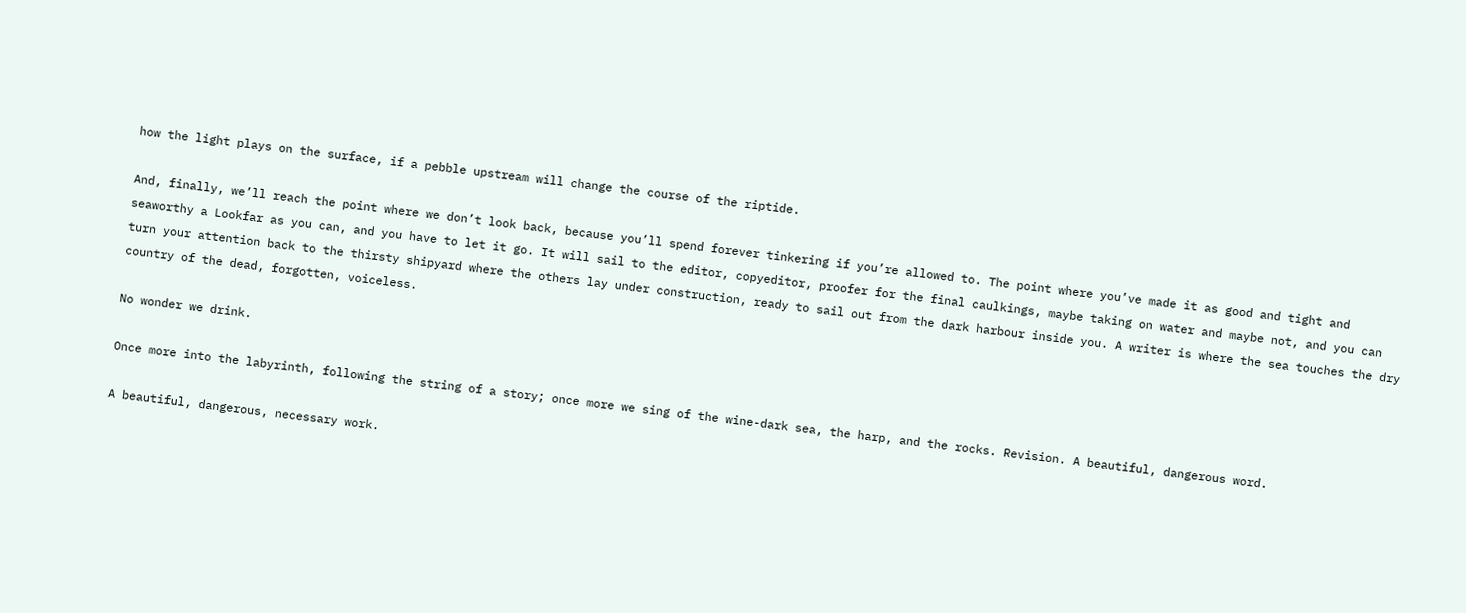how the light plays on the surface, if a pebble upstream will change the course of the riptide.

And, finally, we’ll reach the point where we don’t look back, because you’ll spend forever tinkering if you’re allowed to. The point where you’ve made it as good and tight and seaworthy a Lookfar as you can, and you have to let it go. It will sail to the editor, copyeditor, proofer for the final caulkings, maybe taking on water and maybe not, and you can turn your attention back to the thirsty shipyard where the others lay under construction, ready to sail out from the dark harbour inside you. A writer is where the sea touches the dry country of the dead, forgotten, voiceless.

No wonder we drink.

Once more into the labyrinth, following the string of a story; once more we sing of the wine-dark sea, the harp, and the rocks. Revision. A beautiful, dangerous word.

A beautiful, dangerous, necessary work.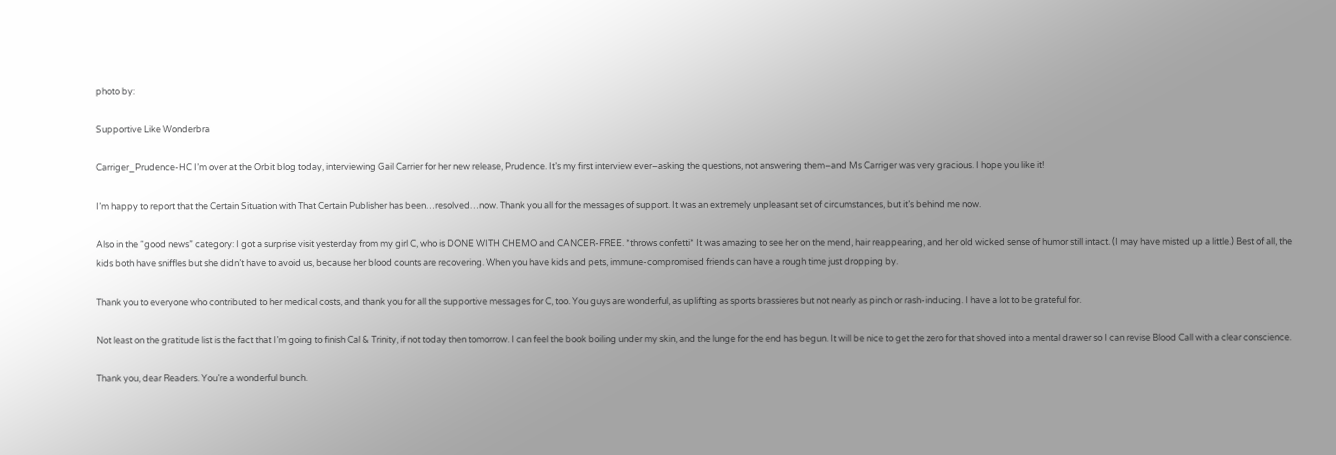photo by:

Supportive Like Wonderbra

Carriger_Prudence-HC I’m over at the Orbit blog today, interviewing Gail Carrier for her new release, Prudence. It’s my first interview ever–asking the questions, not answering them–and Ms Carriger was very gracious. I hope you like it!

I’m happy to report that the Certain Situation with That Certain Publisher has been…resolved…now. Thank you all for the messages of support. It was an extremely unpleasant set of circumstances, but it’s behind me now.

Also in the “good news” category: I got a surprise visit yesterday from my girl C, who is DONE WITH CHEMO and CANCER-FREE. *throws confetti* It was amazing to see her on the mend, hair reappearing, and her old wicked sense of humor still intact. (I may have misted up a little.) Best of all, the kids both have sniffles but she didn’t have to avoid us, because her blood counts are recovering. When you have kids and pets, immune-compromised friends can have a rough time just dropping by.

Thank you to everyone who contributed to her medical costs, and thank you for all the supportive messages for C, too. You guys are wonderful, as uplifting as sports brassieres but not nearly as pinch or rash-inducing. I have a lot to be grateful for.

Not least on the gratitude list is the fact that I’m going to finish Cal & Trinity, if not today then tomorrow. I can feel the book boiling under my skin, and the lunge for the end has begun. It will be nice to get the zero for that shoved into a mental drawer so I can revise Blood Call with a clear conscience.

Thank you, dear Readers. You’re a wonderful bunch.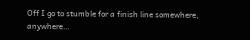Off I go to stumble for a finish line somewhere, anywhere…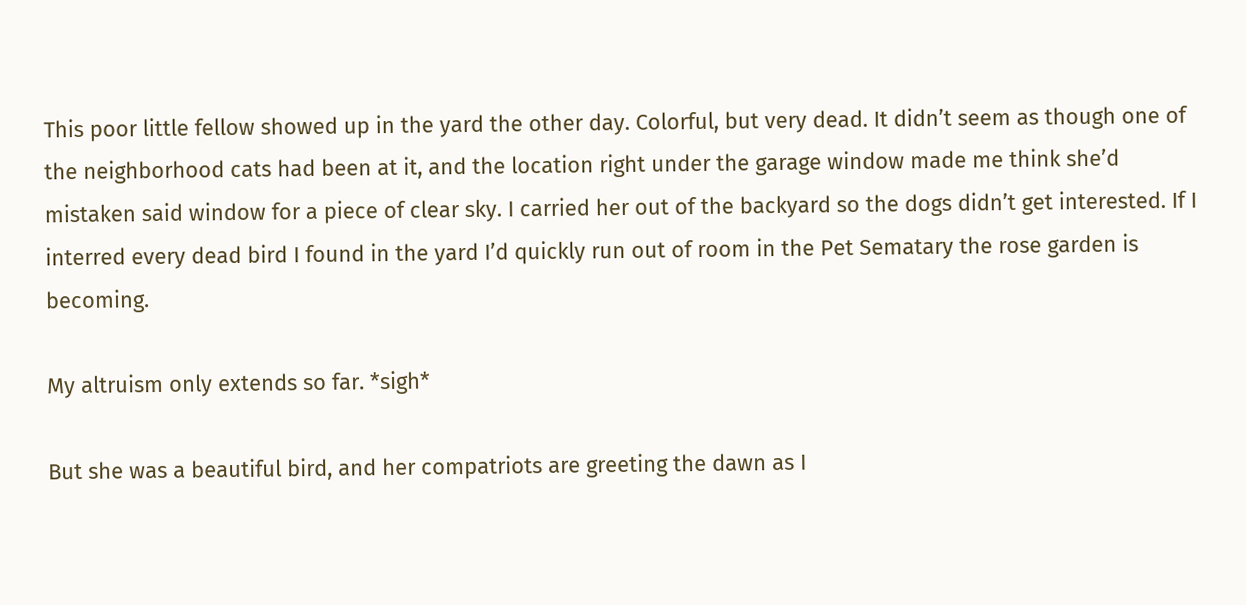This poor little fellow showed up in the yard the other day. Colorful, but very dead. It didn’t seem as though one of the neighborhood cats had been at it, and the location right under the garage window made me think she’d mistaken said window for a piece of clear sky. I carried her out of the backyard so the dogs didn’t get interested. If I interred every dead bird I found in the yard I’d quickly run out of room in the Pet Sematary the rose garden is becoming.

My altruism only extends so far. *sigh*

But she was a beautiful bird, and her compatriots are greeting the dawn as I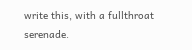write this, with a fullthroat serenade.